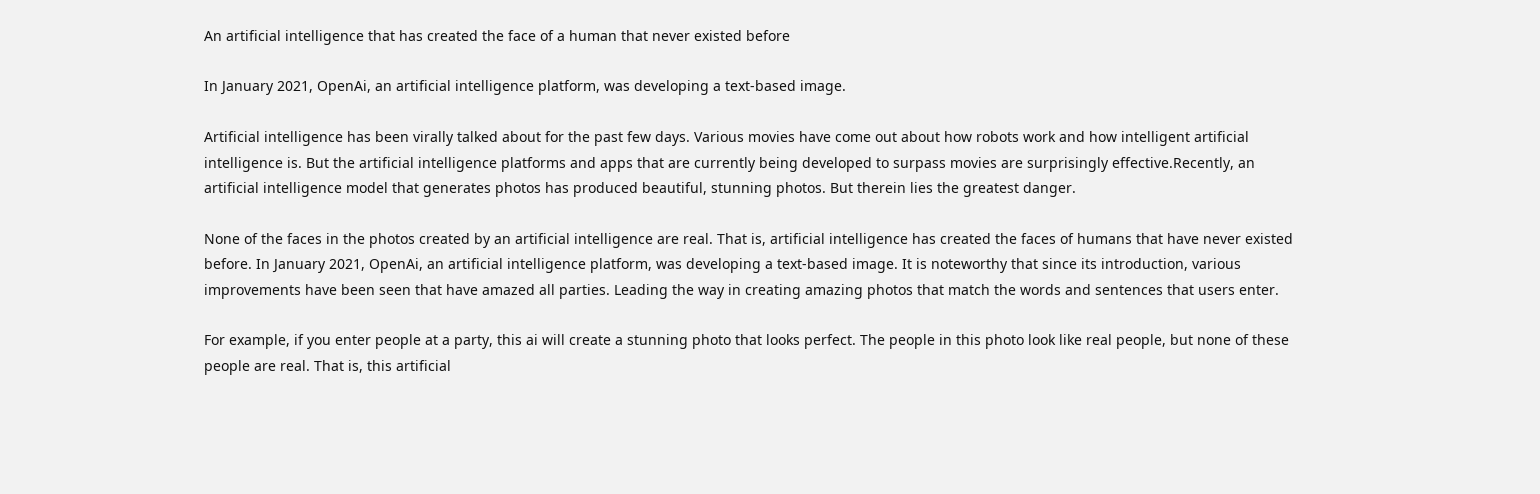An artificial intelligence that has created the face of a human that never existed before

In January 2021, OpenAi, an artificial intelligence platform, was developing a text-based image.

Artificial intelligence has been virally talked about for the past few days. Various movies have come out about how robots work and how intelligent artificial intelligence is. But the artificial intelligence platforms and apps that are currently being developed to surpass movies are surprisingly effective.Recently, an artificial intelligence model that generates photos has produced beautiful, stunning photos. But therein lies the greatest danger.

None of the faces in the photos created by an artificial intelligence are real. That is, artificial intelligence has created the faces of humans that have never existed before. In January 2021, OpenAi, an artificial intelligence platform, was developing a text-based image. It is noteworthy that since its introduction, various improvements have been seen that have amazed all parties. Leading the way in creating amazing photos that match the words and sentences that users enter.

For example, if you enter people at a party, this ai will create a stunning photo that looks perfect. The people in this photo look like real people, but none of these people are real. That is, this artificial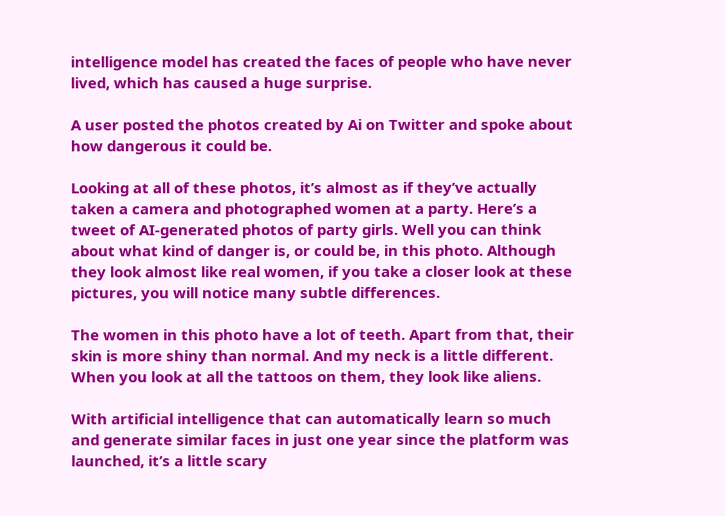intelligence model has created the faces of people who have never lived, which has caused a huge surprise.

A user posted the photos created by Ai on Twitter and spoke about how dangerous it could be.

Looking at all of these photos, it’s almost as if they’ve actually taken a camera and photographed women at a party. Here’s a tweet of AI-generated photos of party girls. Well you can think about what kind of danger is, or could be, in this photo. Although they look almost like real women, if you take a closer look at these pictures, you will notice many subtle differences.

The women in this photo have a lot of teeth. Apart from that, their skin is more shiny than normal. And my neck is a little different. When you look at all the tattoos on them, they look like aliens.

With artificial intelligence that can automatically learn so much and generate similar faces in just one year since the platform was launched, it’s a little scary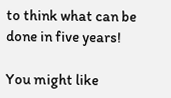to think what can be done in five years!

You might like